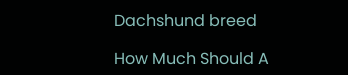Dachshund breed

How Much Should A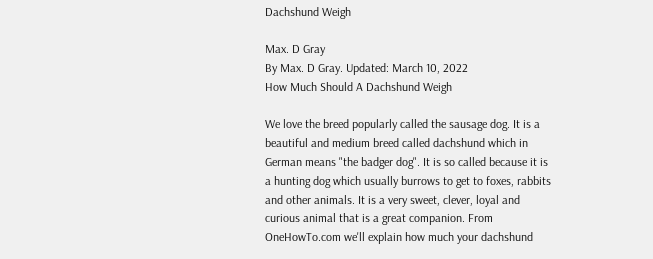Dachshund Weigh

Max. D Gray
By Max. D Gray. Updated: March 10, 2022
How Much Should A Dachshund Weigh

We love the breed popularly called the sausage dog. It is a beautiful and medium breed called dachshund which in German means "the badger dog". It is so called because it is a hunting dog which usually burrows to get to foxes, rabbits and other animals. It is a very sweet, clever, loyal and curious animal that is a great companion. From OneHowTo.com we'll explain how much your dachshund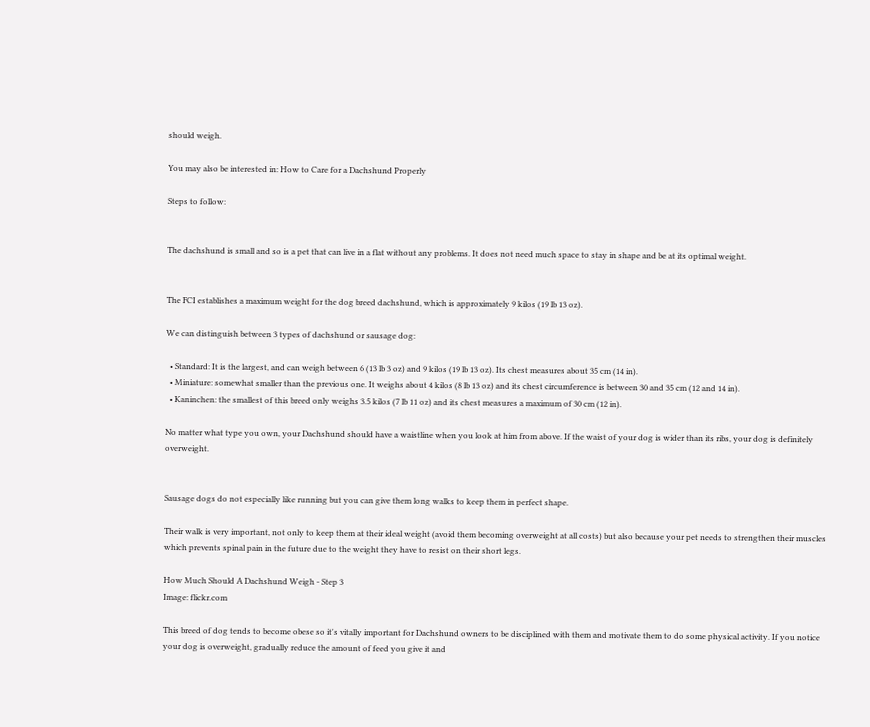should weigh.

You may also be interested in: How to Care for a Dachshund Properly

Steps to follow:


The dachshund is small and so is a pet that can live in a flat without any problems. It does not need much space to stay in shape and be at its optimal weight.


The FCI establishes a maximum weight for the dog breed dachshund, which is approximately 9 kilos (19 lb 13 oz).

We can distinguish between 3 types of dachshund or sausage dog:

  • Standard: It is the largest, and can weigh between 6 (13 lb 3 oz) and 9 kilos (19 lb 13 oz). Its chest measures about 35 cm (14 in).
  • Miniature: somewhat smaller than the previous one. It weighs about 4 kilos (8 lb 13 oz) and its chest circumference is between 30 and 35 cm (12 and 14 in).
  • Kaninchen: the smallest of this breed only weighs 3.5 kilos (7 lb 11 oz) and its chest measures a maximum of 30 cm (12 in).

No matter what type you own, your Dachshund should have a waistline when you look at him from above. If the waist of your dog is wider than its ribs, your dog is definitely overweight.


Sausage dogs do not especially like running but you can give them long walks to keep them in perfect shape.

Their walk is very important, not only to keep them at their ideal weight (avoid them becoming overweight at all costs) but also because your pet needs to strengthen their muscles which prevents spinal pain in the future due to the weight they have to resist on their short legs.

How Much Should A Dachshund Weigh - Step 3
Image: flickr.com

This breed of dog tends to become obese so it's vitally important for Dachshund owners to be disciplined with them and motivate them to do some physical activity. If you notice your dog is overweight, gradually reduce the amount of feed you give it and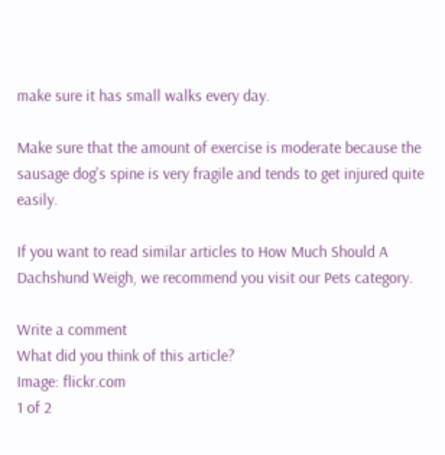make sure it has small walks every day.

Make sure that the amount of exercise is moderate because the sausage dog's spine is very fragile and tends to get injured quite easily.

If you want to read similar articles to How Much Should A Dachshund Weigh, we recommend you visit our Pets category.

Write a comment
What did you think of this article?
Image: flickr.com
1 of 2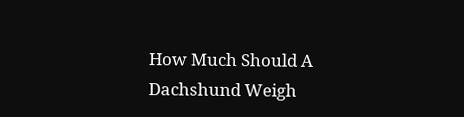How Much Should A Dachshund Weigh